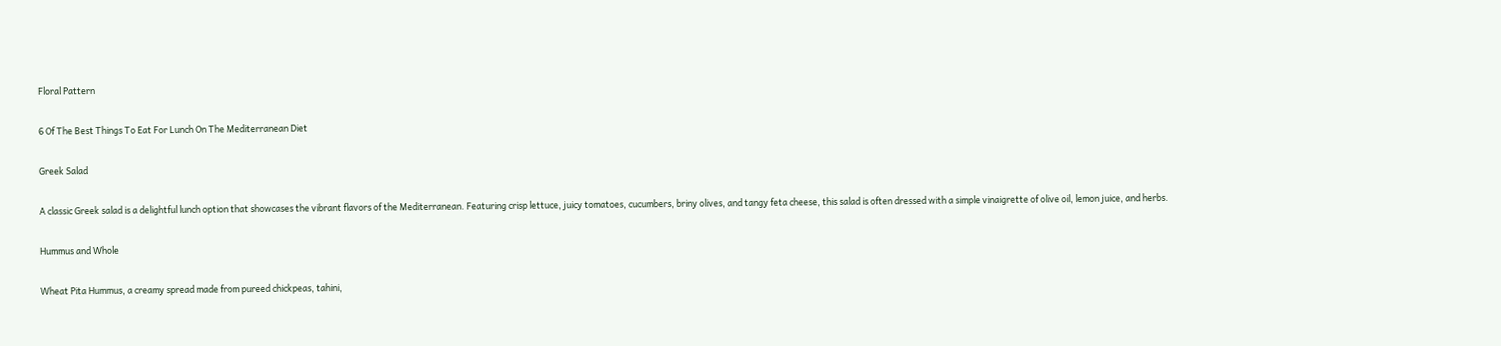Floral Pattern

6 Of The Best Things To Eat For Lunch On The Mediterranean Diet

Greek Salad

A classic Greek salad is a delightful lunch option that showcases the vibrant flavors of the Mediterranean. Featuring crisp lettuce, juicy tomatoes, cucumbers, briny olives, and tangy feta cheese, this salad is often dressed with a simple vinaigrette of olive oil, lemon juice, and herbs.

Hummus and Whole

Wheat Pita Hummus, a creamy spread made from pureed chickpeas, tahini,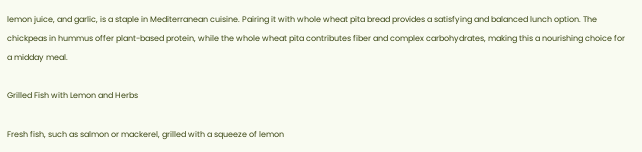lemon juice, and garlic, is a staple in Mediterranean cuisine. Pairing it with whole wheat pita bread provides a satisfying and balanced lunch option. The chickpeas in hummus offer plant-based protein, while the whole wheat pita contributes fiber and complex carbohydrates, making this a nourishing choice for a midday meal.

Grilled Fish with Lemon and Herbs

Fresh fish, such as salmon or mackerel, grilled with a squeeze of lemon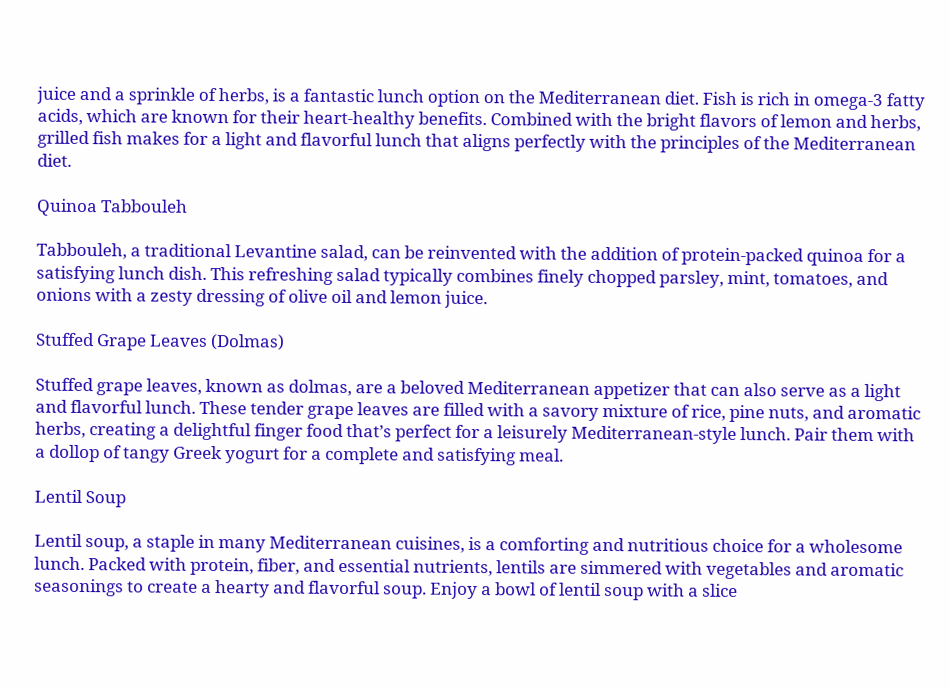juice and a sprinkle of herbs, is a fantastic lunch option on the Mediterranean diet. Fish is rich in omega-3 fatty acids, which are known for their heart-healthy benefits. Combined with the bright flavors of lemon and herbs, grilled fish makes for a light and flavorful lunch that aligns perfectly with the principles of the Mediterranean diet.

Quinoa Tabbouleh

Tabbouleh, a traditional Levantine salad, can be reinvented with the addition of protein-packed quinoa for a satisfying lunch dish. This refreshing salad typically combines finely chopped parsley, mint, tomatoes, and onions with a zesty dressing of olive oil and lemon juice.

Stuffed Grape Leaves (Dolmas)

Stuffed grape leaves, known as dolmas, are a beloved Mediterranean appetizer that can also serve as a light and flavorful lunch. These tender grape leaves are filled with a savory mixture of rice, pine nuts, and aromatic herbs, creating a delightful finger food that’s perfect for a leisurely Mediterranean-style lunch. Pair them with a dollop of tangy Greek yogurt for a complete and satisfying meal.

Lentil Soup

Lentil soup, a staple in many Mediterranean cuisines, is a comforting and nutritious choice for a wholesome lunch. Packed with protein, fiber, and essential nutrients, lentils are simmered with vegetables and aromatic seasonings to create a hearty and flavorful soup. Enjoy a bowl of lentil soup with a slice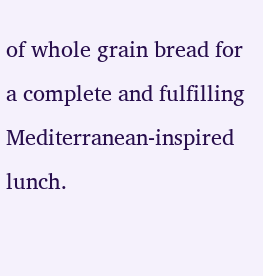of whole grain bread for a complete and fulfilling Mediterranean-inspired lunch.